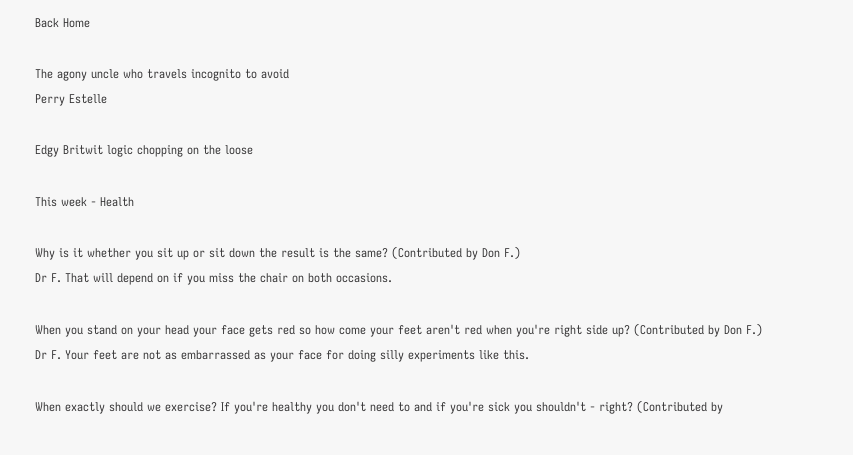Back Home

The agony uncle who travels incognito to avoid
Perry Estelle

Edgy Britwit logic chopping on the loose

This week - Health

Why is it whether you sit up or sit down the result is the same? (Contributed by Don F.)
Dr F. That will depend on if you miss the chair on both occasions.

When you stand on your head your face gets red so how come your feet aren't red when you're right side up? (Contributed by Don F.)
Dr F. Your feet are not as embarrassed as your face for doing silly experiments like this.

When exactly should we exercise? If you're healthy you don't need to and if you're sick you shouldn't - right? (Contributed by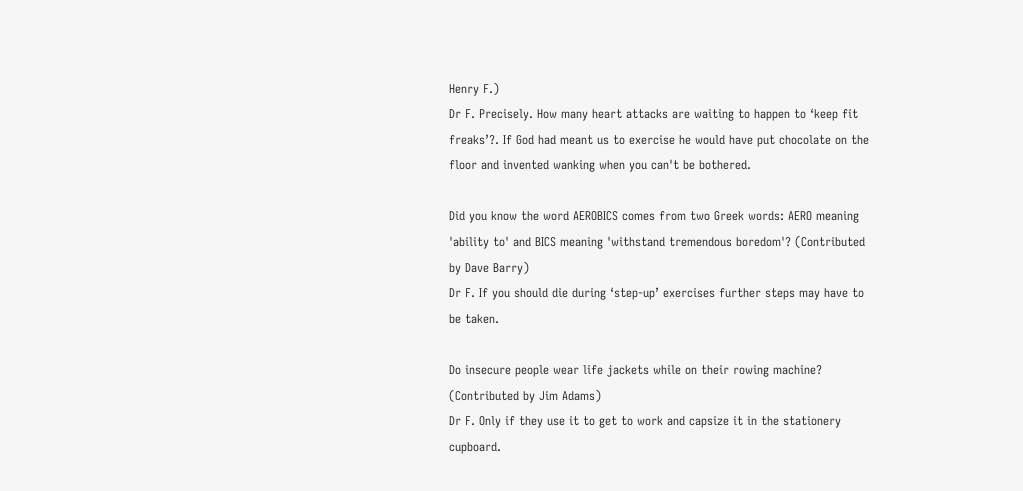Henry F.)
Dr F. Precisely. How many heart attacks are waiting to happen to ‘keep fit freaks’?. If God had meant us to exercise he would have put chocolate on the floor and invented wanking when you can't be bothered.

Did you know the word AEROBICS comes from two Greek words: AERO meaning 'ability to' and BICS meaning 'withstand tremendous boredom'? (Contributed by Dave Barry)
Dr F. If you should die during ‘step-up’ exercises further steps may have to be taken.

Do insecure people wear life jackets while on their rowing machine? (Contributed by Jim Adams)
Dr F. Only if they use it to get to work and capsize it in the stationery cupboard.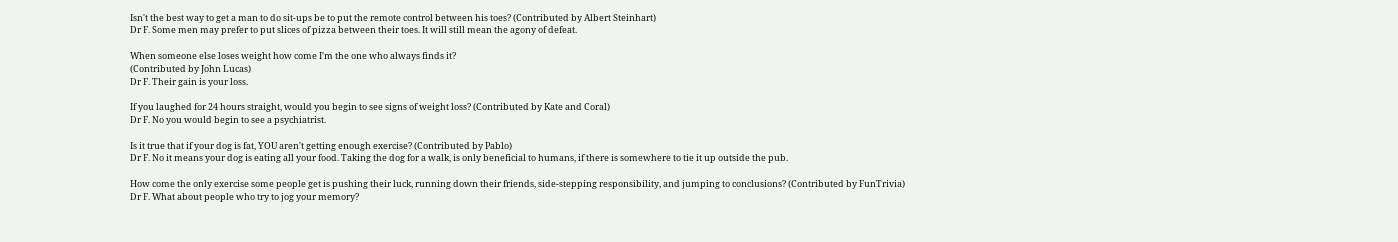Isn't the best way to get a man to do sit-ups be to put the remote control between his toes? (Contributed by Albert Steinhart)
Dr F. Some men may prefer to put slices of pizza between their toes. It will still mean the agony of defeat.

When someone else loses weight how come I'm the one who always finds it?
(Contributed by John Lucas)
Dr F. Their gain is your loss.

If you laughed for 24 hours straight, would you begin to see signs of weight loss? (Contributed by Kate and Coral)
Dr F. No you would begin to see a psychiatrist.

Is it true that if your dog is fat, YOU aren't getting enough exercise? (Contributed by Pablo)
Dr F. No it means your dog is eating all your food. Taking the dog for a walk, is only beneficial to humans, if there is somewhere to tie it up outside the pub.

How come the only exercise some people get is pushing their luck, running down their friends, side-stepping responsibility, and jumping to conclusions? (Contributed by FunTrivia)
Dr F. What about people who try to jog your memory?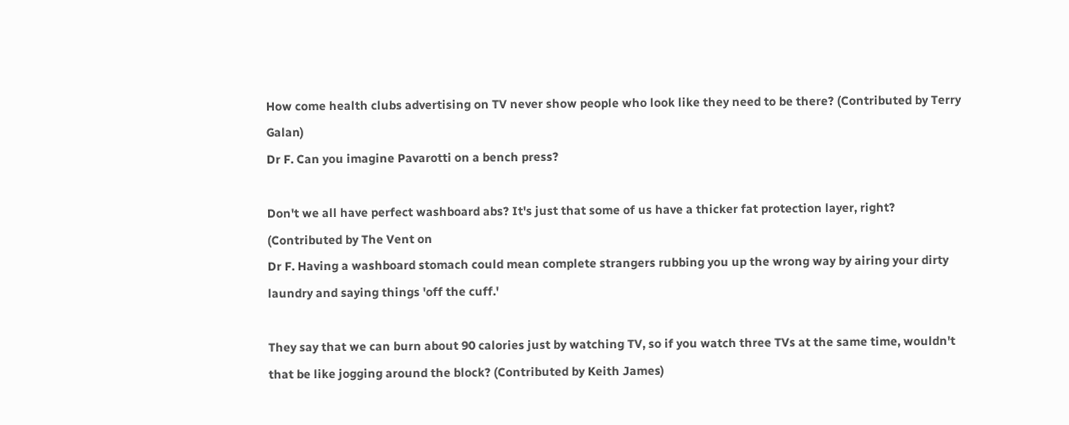How come health clubs advertising on TV never show people who look like they need to be there? (Contributed by Terry Galan)
Dr F. Can you imagine Pavarotti on a bench press?

Don't we all have perfect washboard abs? It's just that some of us have a thicker fat protection layer, right? (Contributed by The Vent on
Dr F. Having a washboard stomach could mean complete strangers rubbing you up the wrong way by airing your dirty laundry and saying things 'off the cuff.'

They say that we can burn about 90 calories just by watching TV, so if you watch three TVs at the same time, wouldn't that be like jogging around the block? (Contributed by Keith James)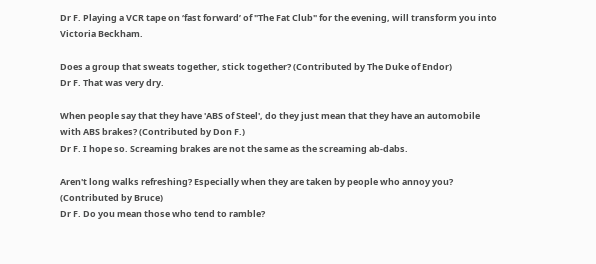Dr F. Playing a VCR tape on ‘fast forward’ of "The Fat Club" for the evening, will transform you into Victoria Beckham.

Does a group that sweats together, stick together? (Contributed by The Duke of Endor)
Dr F. That was very dry.

When people say that they have 'ABS of Steel', do they just mean that they have an automobile with ABS brakes? (Contributed by Don F.)
Dr F. I hope so. Screaming brakes are not the same as the screaming ab-dabs.

Aren't long walks refreshing? Especially when they are taken by people who annoy you? (Contributed by Bruce)
Dr F. Do you mean those who tend to ramble?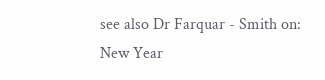see also Dr Farquar - Smith on:
New Year